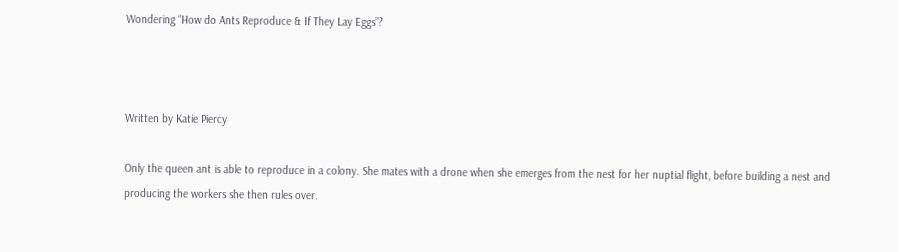Wondering “How do Ants Reproduce & If They Lay Eggs”?



Written by Katie Piercy

Only the queen ant is able to reproduce in a colony. She mates with a drone when she emerges from the nest for her nuptial flight, before building a nest and producing the workers she then rules over.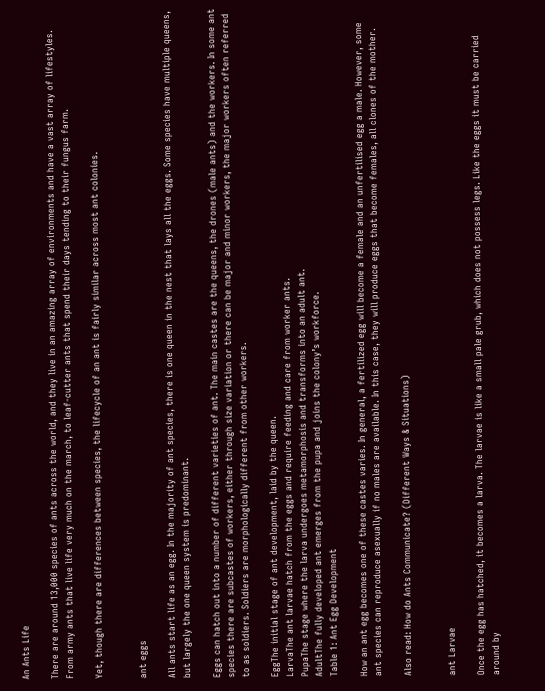An Ants Life

There are around 13,000 species of ants across the world, and they live in an amazing array of environments and have a vast array of lifestyles. From army ants that live life very much on the march, to leaf-cutter ants that spend their days tending to their fungus farm.

Yet, though there are differences between species, the lifecycle of an ant is fairly similar across most ant colonies.


ant eggs

All ants start life as an egg. In the majority of ant species, there is one queen in the nest that lays all the eggs. Some species have multiple queens, but largely the one queen system is predominant.

Eggs can hatch out into a number of different varieties of ant. The main castes are the queens, the drones (male ants) and the workers. In some ant species there are subcastes of workers, either through size variation or there can be major and minor workers, the major workers often referred to as soldiers. Soldiers are morphologically different from other workers.

EggThe initial stage of ant development, laid by the queen.
LarvaThe ant larvae hatch from the eggs and require feeding and care from worker ants.
PupaThe stage where the larva undergoes metamorphosis and transforms into an adult ant.
AdultThe fully developed ant emerges from the pupa and joins the colony’s workforce.
Table 1: Ant Egg Development

How an ant egg becomes one of these castes varies. In general, a fertilized egg will become a female and an unfertilised egg a male. However, some ant species can reproduce asexually if no males are available. In this case, they will produce eggs that become females, all clones of the mother.

Also read: How do Ants Communicate? (Different Ways & Situations)


ant Larvae

Once the egg has hatched, it becomes a larva. The larvae is like a small pale grub, which does not possess legs. Like the eggs it must be carried around by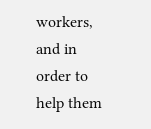workers, and in order to help them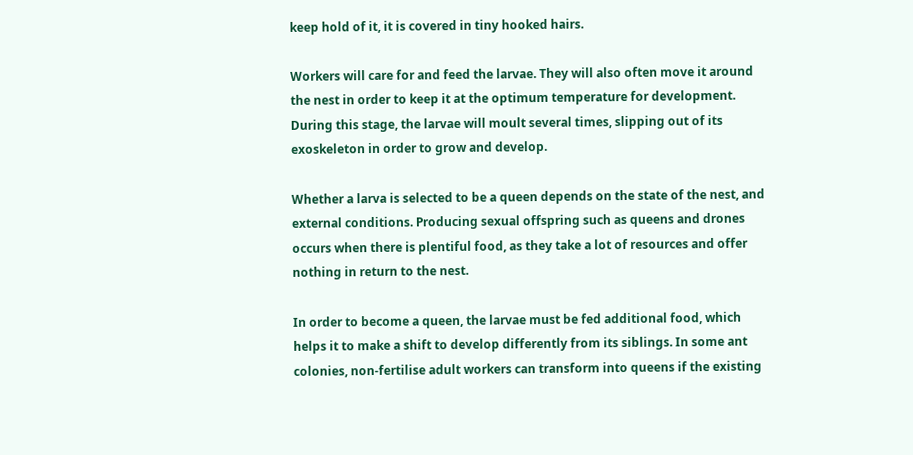keep hold of it, it is covered in tiny hooked hairs.

Workers will care for and feed the larvae. They will also often move it around the nest in order to keep it at the optimum temperature for development. During this stage, the larvae will moult several times, slipping out of its exoskeleton in order to grow and develop.

Whether a larva is selected to be a queen depends on the state of the nest, and external conditions. Producing sexual offspring such as queens and drones occurs when there is plentiful food, as they take a lot of resources and offer nothing in return to the nest.

In order to become a queen, the larvae must be fed additional food, which helps it to make a shift to develop differently from its siblings. In some ant colonies, non-fertilise adult workers can transform into queens if the existing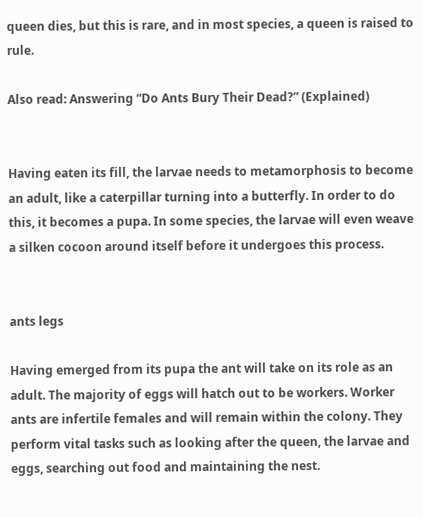queen dies, but this is rare, and in most species, a queen is raised to rule.

Also read: Answering “Do Ants Bury Their Dead?” (Explained)


Having eaten its fill, the larvae needs to metamorphosis to become an adult, like a caterpillar turning into a butterfly. In order to do this, it becomes a pupa. In some species, the larvae will even weave a silken cocoon around itself before it undergoes this process.


ants legs

Having emerged from its pupa the ant will take on its role as an adult. The majority of eggs will hatch out to be workers. Worker ants are infertile females and will remain within the colony. They perform vital tasks such as looking after the queen, the larvae and eggs, searching out food and maintaining the nest.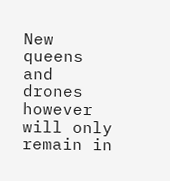New queens and drones however will only remain in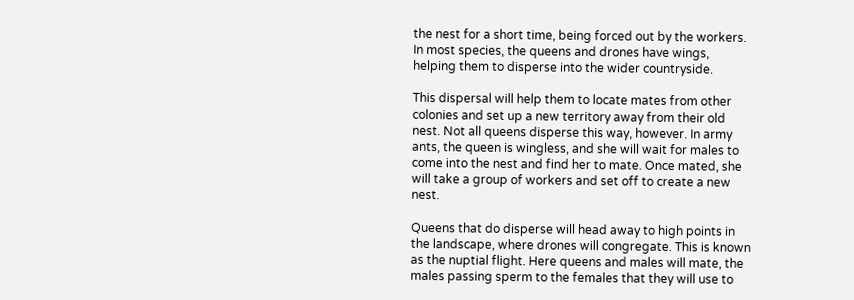the nest for a short time, being forced out by the workers. In most species, the queens and drones have wings, helping them to disperse into the wider countryside.

This dispersal will help them to locate mates from other colonies and set up a new territory away from their old nest. Not all queens disperse this way, however. In army ants, the queen is wingless, and she will wait for males to come into the nest and find her to mate. Once mated, she will take a group of workers and set off to create a new nest.

Queens that do disperse will head away to high points in the landscape, where drones will congregate. This is known as the nuptial flight. Here queens and males will mate, the males passing sperm to the females that they will use to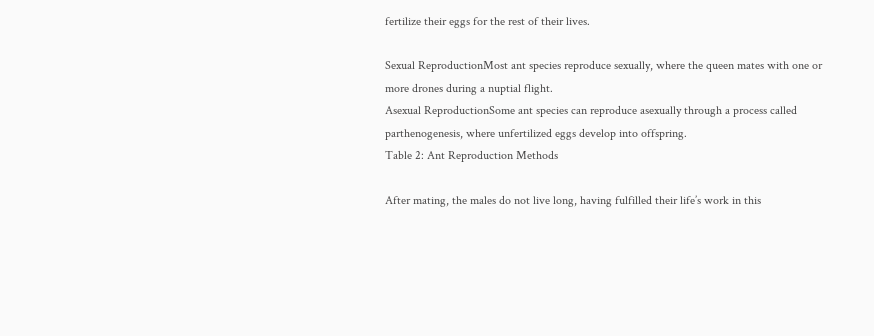fertilize their eggs for the rest of their lives.

Sexual ReproductionMost ant species reproduce sexually, where the queen mates with one or more drones during a nuptial flight.
Asexual ReproductionSome ant species can reproduce asexually through a process called parthenogenesis, where unfertilized eggs develop into offspring.
Table 2: Ant Reproduction Methods

After mating, the males do not live long, having fulfilled their life’s work in this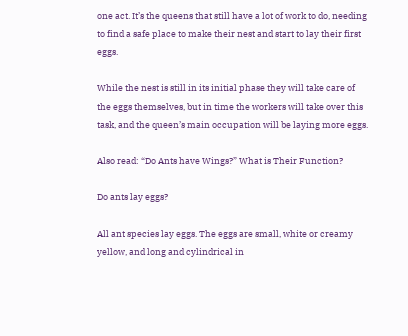one act. It’s the queens that still have a lot of work to do, needing to find a safe place to make their nest and start to lay their first eggs.

While the nest is still in its initial phase they will take care of the eggs themselves, but in time the workers will take over this task, and the queen’s main occupation will be laying more eggs.

Also read: “Do Ants have Wings?” What is Their Function?

Do ants lay eggs?

All ant species lay eggs. The eggs are small, white or creamy yellow, and long and cylindrical in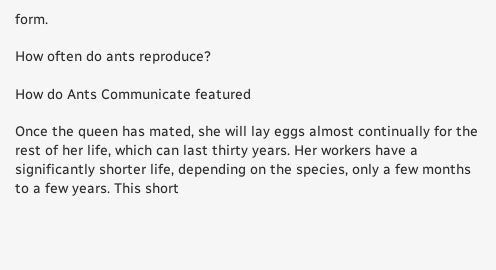form.

How often do ants reproduce?

How do Ants Communicate featured

Once the queen has mated, she will lay eggs almost continually for the rest of her life, which can last thirty years. Her workers have a significantly shorter life, depending on the species, only a few months to a few years. This short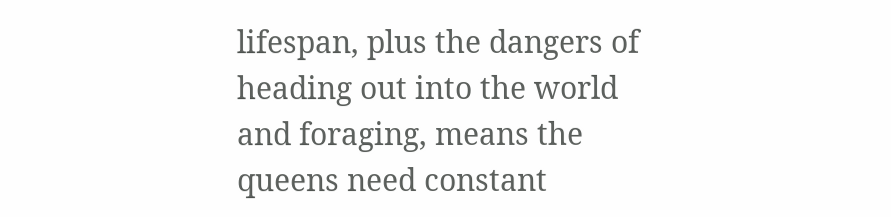lifespan, plus the dangers of heading out into the world and foraging, means the queens need constant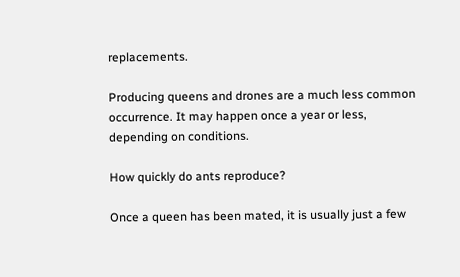replacements.

Producing queens and drones are a much less common occurrence. It may happen once a year or less, depending on conditions.

How quickly do ants reproduce?

Once a queen has been mated, it is usually just a few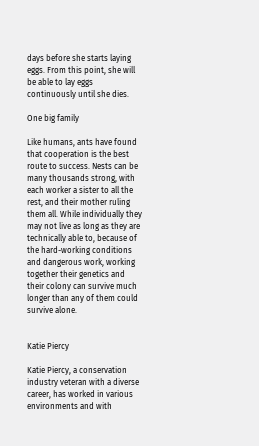days before she starts laying eggs. From this point, she will be able to lay eggs continuously until she dies.

One big family

Like humans, ants have found that cooperation is the best route to success. Nests can be many thousands strong, with each worker a sister to all the rest, and their mother ruling them all. While individually they may not live as long as they are technically able to, because of the hard-working conditions and dangerous work, working together their genetics and their colony can survive much longer than any of them could survive alone.


Katie Piercy

Katie Piercy, a conservation industry veteran with a diverse career, has worked in various environments and with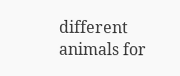different animals for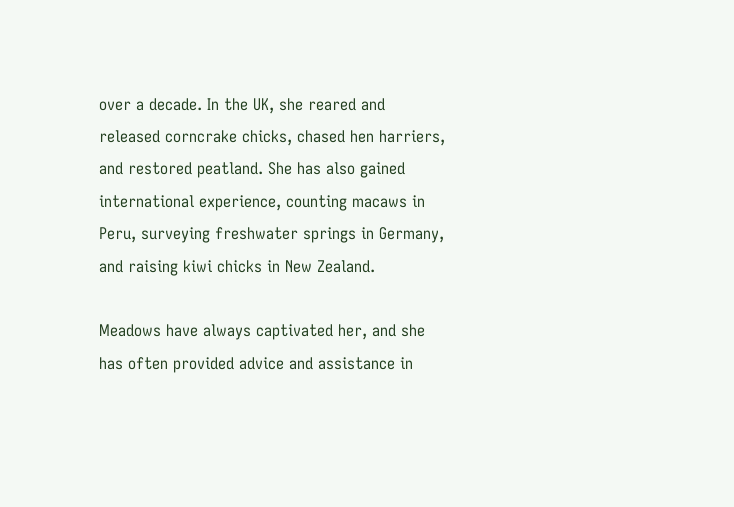over a decade. In the UK, she reared and released corncrake chicks, chased hen harriers, and restored peatland. She has also gained international experience, counting macaws in Peru, surveying freshwater springs in Germany, and raising kiwi chicks in New Zealand.

Meadows have always captivated her, and she has often provided advice and assistance in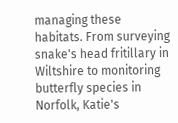managing these habitats. From surveying snake's head fritillary in Wiltshire to monitoring butterfly species in Norfolk, Katie's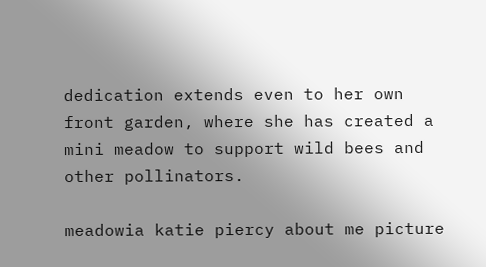dedication extends even to her own front garden, where she has created a mini meadow to support wild bees and other pollinators.

meadowia katie piercy about me picture